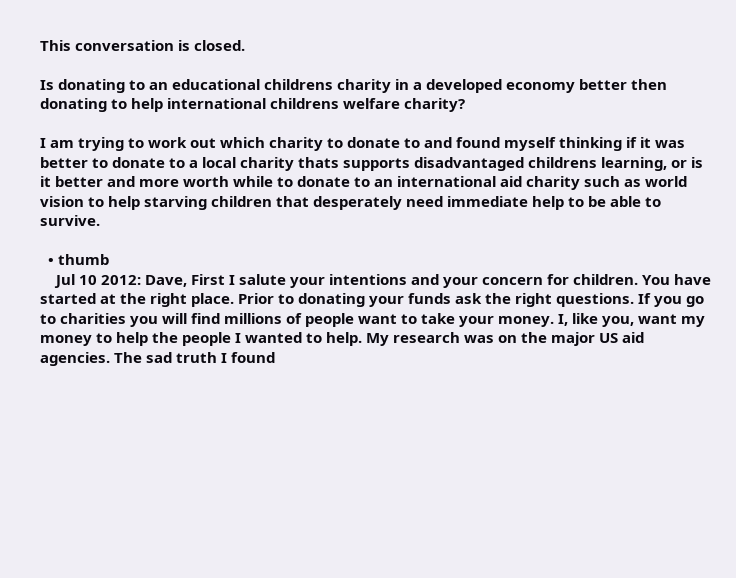This conversation is closed.

Is donating to an educational childrens charity in a developed economy better then donating to help international childrens welfare charity?

I am trying to work out which charity to donate to and found myself thinking if it was better to donate to a local charity thats supports disadvantaged childrens learning, or is it better and more worth while to donate to an international aid charity such as world vision to help starving children that desperately need immediate help to be able to survive.

  • thumb
    Jul 10 2012: Dave, First I salute your intentions and your concern for children. You have started at the right place. Prior to donating your funds ask the right questions. If you go to charities you will find millions of people want to take your money. I, like you, want my money to help the people I wanted to help. My research was on the major US aid agencies. The sad truth I found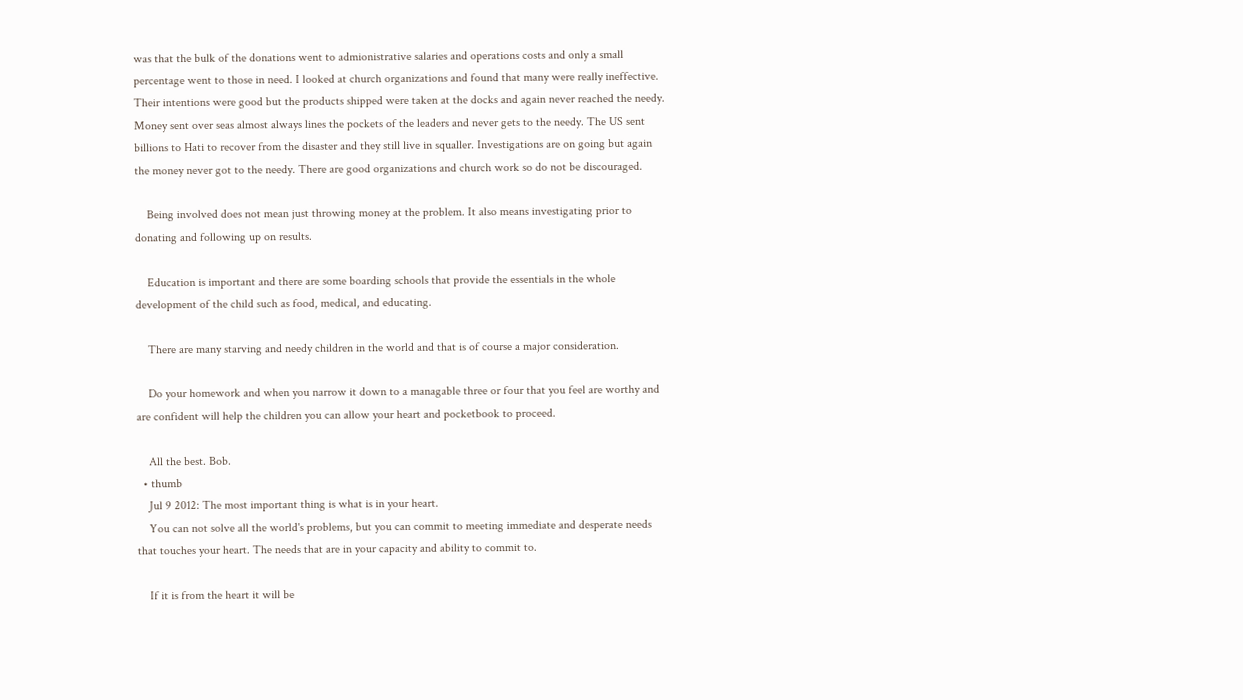was that the bulk of the donations went to admionistrative salaries and operations costs and only a small percentage went to those in need. I looked at church organizations and found that many were really ineffective. Their intentions were good but the products shipped were taken at the docks and again never reached the needy. Money sent over seas almost always lines the pockets of the leaders and never gets to the needy. The US sent billions to Hati to recover from the disaster and they still live in squaller. Investigations are on going but again the money never got to the needy. There are good organizations and church work so do not be discouraged.

    Being involved does not mean just throwing money at the problem. It also means investigating prior to donating and following up on results.

    Education is important and there are some boarding schools that provide the essentials in the whole development of the child such as food, medical, and educating.

    There are many starving and needy children in the world and that is of course a major consideration.

    Do your homework and when you narrow it down to a managable three or four that you feel are worthy and are confident will help the children you can allow your heart and pocketbook to proceed.

    All the best. Bob.
  • thumb
    Jul 9 2012: The most important thing is what is in your heart.
    You can not solve all the world's problems, but you can commit to meeting immediate and desperate needs that touches your heart. The needs that are in your capacity and ability to commit to.

    If it is from the heart it will be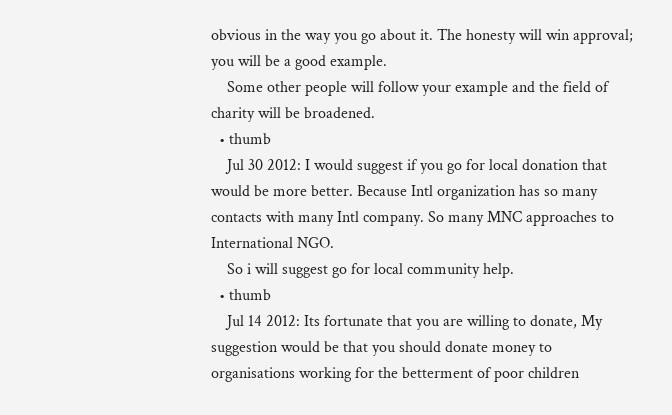obvious in the way you go about it. The honesty will win approval; you will be a good example.
    Some other people will follow your example and the field of charity will be broadened.
  • thumb
    Jul 30 2012: I would suggest if you go for local donation that would be more better. Because Intl organization has so many contacts with many Intl company. So many MNC approaches to International NGO.
    So i will suggest go for local community help.
  • thumb
    Jul 14 2012: Its fortunate that you are willing to donate, My suggestion would be that you should donate money to organisations working for the betterment of poor children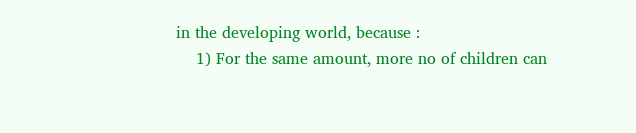in the developing world, because :
    1) For the same amount, more no of children can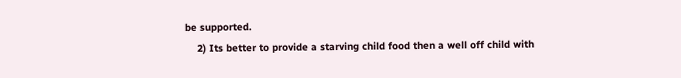be supported.
    2) Its better to provide a starving child food then a well off child with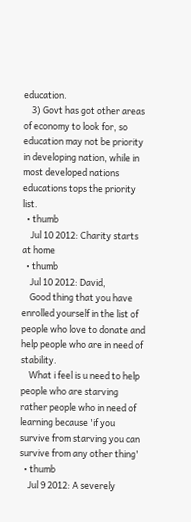education.
    3) Govt has got other areas of economy to look for, so education may not be priority in developing nation, while in most developed nations educations tops the priority list.
  • thumb
    Jul 10 2012: Charity starts at home
  • thumb
    Jul 10 2012: David,
    Good thing that you have enrolled yourself in the list of people who love to donate and help people who are in need of stability.
    What i feel is u need to help people who are starving rather people who in need of learning because 'if you survive from starving you can survive from any other thing'
  • thumb
    Jul 9 2012: A severely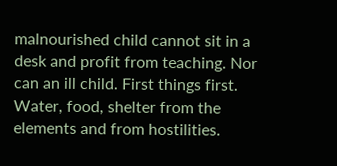malnourished child cannot sit in a desk and profit from teaching. Nor can an ill child. First things first. Water, food, shelter from the elements and from hostilities.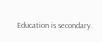Education is secondary.